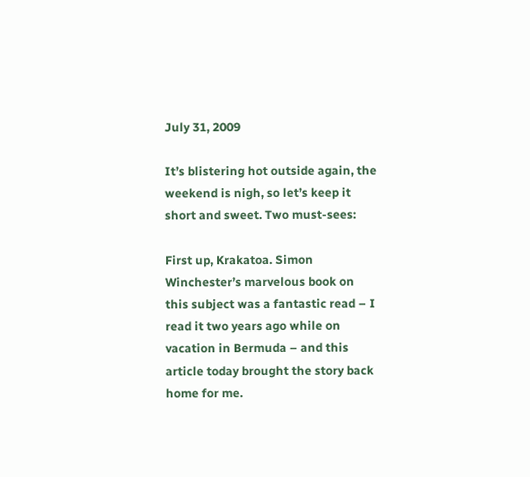July 31, 2009

It’s blistering hot outside again, the weekend is nigh, so let’s keep it short and sweet. Two must-sees:

First up, Krakatoa. Simon Winchester’s marvelous book on this subject was a fantastic read – I read it two years ago while on vacation in Bermuda – and this article today brought the story back home for me.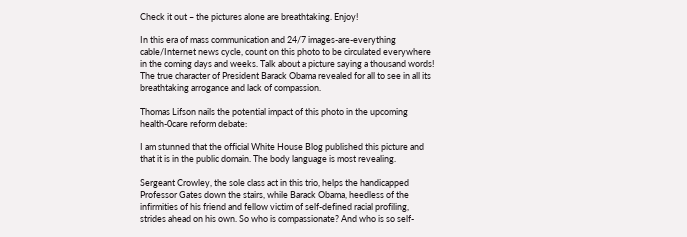Check it out – the pictures alone are breathtaking. Enjoy!

In this era of mass communication and 24/7 images-are-everything cable/Internet news cycle, count on this photo to be circulated everywhere in the coming days and weeks. Talk about a picture saying a thousand words! The true character of President Barack Obama revealed for all to see in all its breathtaking arrogance and lack of compassion.

Thomas Lifson nails the potential impact of this photo in the upcoming health-0care reform debate:

I am stunned that the official White House Blog published this picture and that it is in the public domain. The body language is most revealing.

Sergeant Crowley, the sole class act in this trio, helps the handicapped Professor Gates down the stairs, while Barack Obama, heedless of the infirmities of his friend and fellow victim of self-defined racial profiling, strides ahead on his own. So who is compassionate? And who is so self-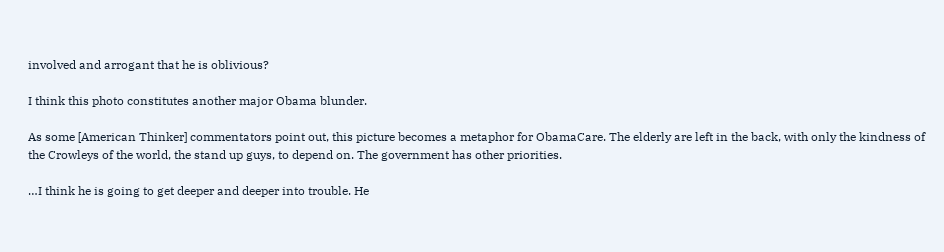involved and arrogant that he is oblivious?

I think this photo constitutes another major Obama blunder.

As some [American Thinker] commentators point out, this picture becomes a metaphor for ObamaCare. The elderly are left in the back, with only the kindness of the Crowleys of the world, the stand up guys, to depend on. The government has other priorities.

…I think he is going to get deeper and deeper into trouble. He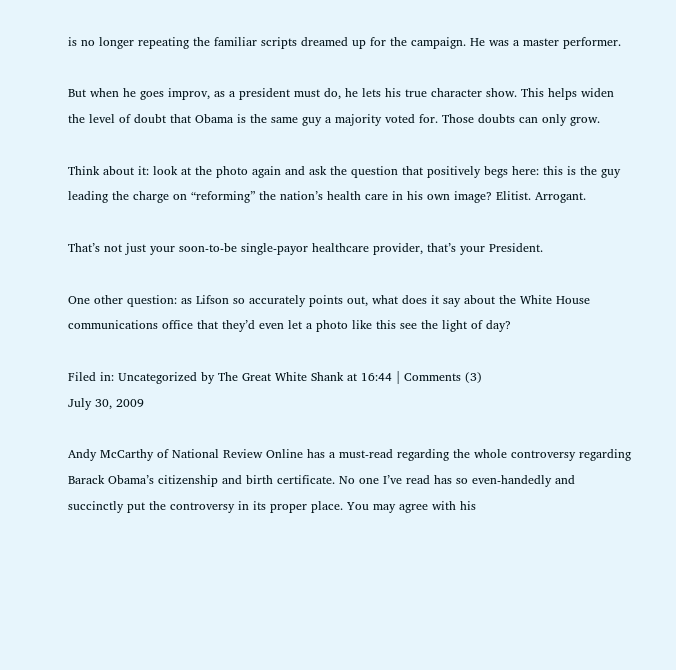is no longer repeating the familiar scripts dreamed up for the campaign. He was a master performer.

But when he goes improv, as a president must do, he lets his true character show. This helps widen the level of doubt that Obama is the same guy a majority voted for. Those doubts can only grow.

Think about it: look at the photo again and ask the question that positively begs here: this is the guy leading the charge on “reforming” the nation’s health care in his own image? Elitist. Arrogant.

That’s not just your soon-to-be single-payor healthcare provider, that’s your President.

One other question: as Lifson so accurately points out, what does it say about the White House communications office that they’d even let a photo like this see the light of day?

Filed in: Uncategorized by The Great White Shank at 16:44 | Comments (3)
July 30, 2009

Andy McCarthy of National Review Online has a must-read regarding the whole controversy regarding Barack Obama’s citizenship and birth certificate. No one I’ve read has so even-handedly and succinctly put the controversy in its proper place. You may agree with his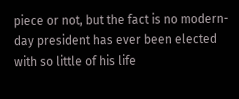piece or not, but the fact is no modern-day president has ever been elected with so little of his life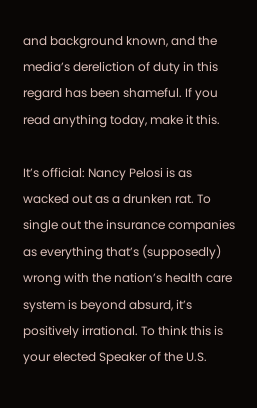and background known, and the media’s dereliction of duty in this regard has been shameful. If you read anything today, make it this.

It’s official: Nancy Pelosi is as wacked out as a drunken rat. To single out the insurance companies as everything that’s (supposedly) wrong with the nation’s health care system is beyond absurd, it’s positively irrational. To think this is your elected Speaker of the U.S.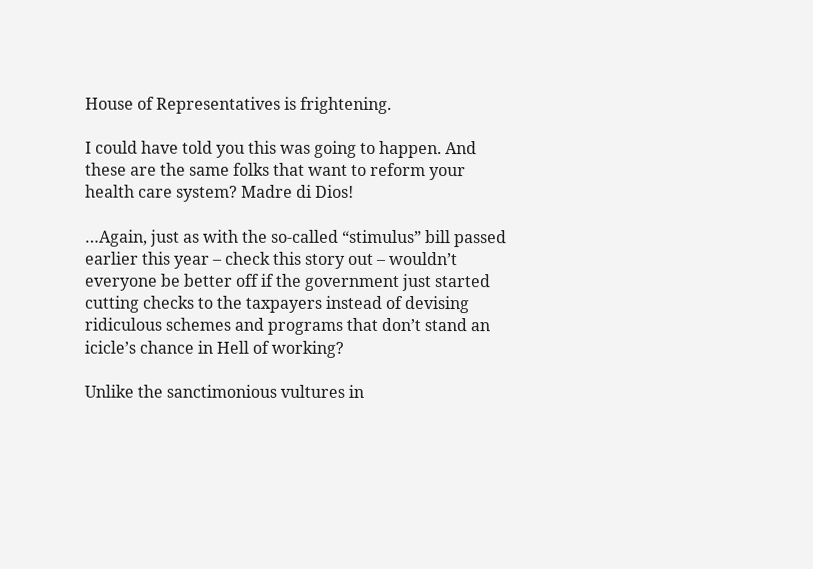House of Representatives is frightening.

I could have told you this was going to happen. And these are the same folks that want to reform your health care system? Madre di Dios!

…Again, just as with the so-called “stimulus” bill passed earlier this year – check this story out – wouldn’t everyone be better off if the government just started cutting checks to the taxpayers instead of devising ridiculous schemes and programs that don’t stand an icicle’s chance in Hell of working?

Unlike the sanctimonious vultures in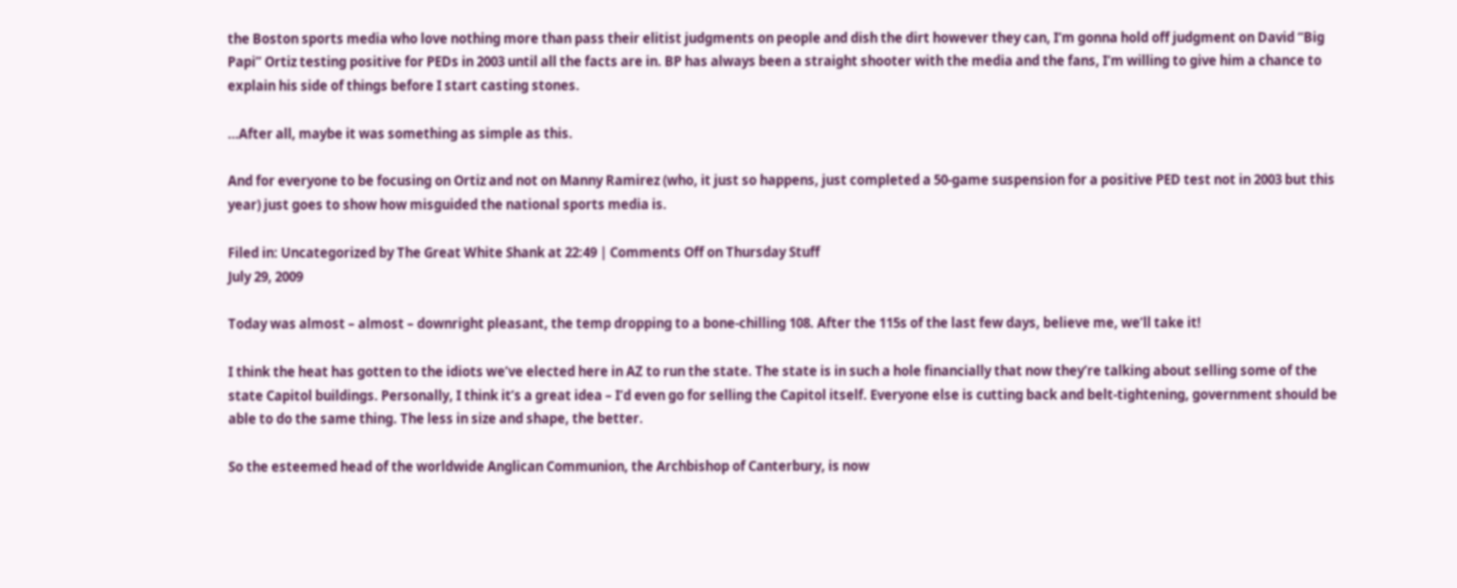the Boston sports media who love nothing more than pass their elitist judgments on people and dish the dirt however they can, I’m gonna hold off judgment on David “Big Papi” Ortiz testing positive for PEDs in 2003 until all the facts are in. BP has always been a straight shooter with the media and the fans, I’m willing to give him a chance to explain his side of things before I start casting stones.

…After all, maybe it was something as simple as this.

And for everyone to be focusing on Ortiz and not on Manny Ramirez (who, it just so happens, just completed a 50-game suspension for a positive PED test not in 2003 but this year) just goes to show how misguided the national sports media is.

Filed in: Uncategorized by The Great White Shank at 22:49 | Comments Off on Thursday Stuff
July 29, 2009

Today was almost – almost – downright pleasant, the temp dropping to a bone-chilling 108. After the 115s of the last few days, believe me, we’ll take it!

I think the heat has gotten to the idiots we’ve elected here in AZ to run the state. The state is in such a hole financially that now they’re talking about selling some of the state Capitol buildings. Personally, I think it’s a great idea – I’d even go for selling the Capitol itself. Everyone else is cutting back and belt-tightening, government should be able to do the same thing. The less in size and shape, the better.

So the esteemed head of the worldwide Anglican Communion, the Archbishop of Canterbury, is now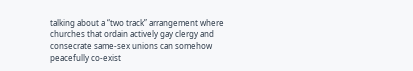talking about a “two track” arrangement where churches that ordain actively gay clergy and consecrate same-sex unions can somehow peacefully co-exist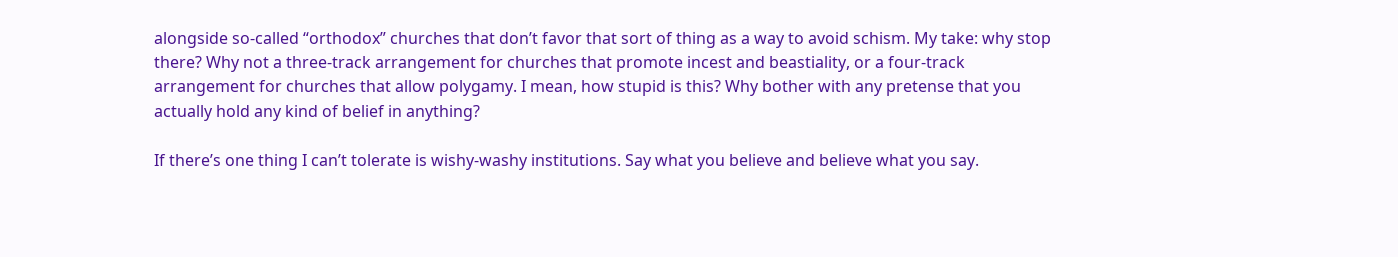alongside so-called “orthodox” churches that don’t favor that sort of thing as a way to avoid schism. My take: why stop there? Why not a three-track arrangement for churches that promote incest and beastiality, or a four-track arrangement for churches that allow polygamy. I mean, how stupid is this? Why bother with any pretense that you actually hold any kind of belief in anything?

If there’s one thing I can’t tolerate is wishy-washy institutions. Say what you believe and believe what you say.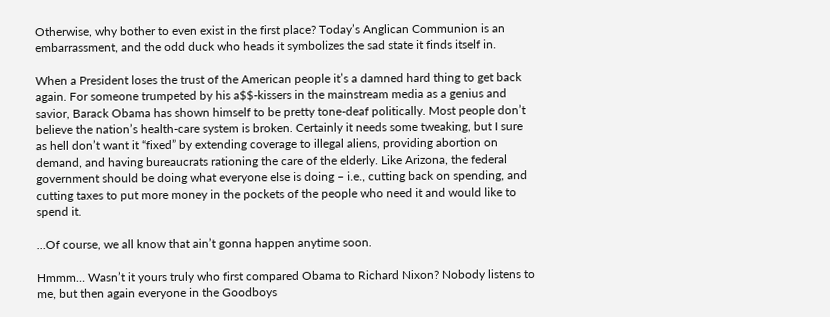Otherwise, why bother to even exist in the first place? Today’s Anglican Communion is an embarrassment, and the odd duck who heads it symbolizes the sad state it finds itself in.

When a President loses the trust of the American people it’s a damned hard thing to get back again. For someone trumpeted by his a$$-kissers in the mainstream media as a genius and savior, Barack Obama has shown himself to be pretty tone-deaf politically. Most people don’t believe the nation’s health-care system is broken. Certainly it needs some tweaking, but I sure as hell don’t want it “fixed” by extending coverage to illegal aliens, providing abortion on demand, and having bureaucrats rationing the care of the elderly. Like Arizona, the federal government should be doing what everyone else is doing – i.e., cutting back on spending, and cutting taxes to put more money in the pockets of the people who need it and would like to spend it.

…Of course, we all know that ain’t gonna happen anytime soon.

Hmmm… Wasn’t it yours truly who first compared Obama to Richard Nixon? Nobody listens to me, but then again everyone in the Goodboys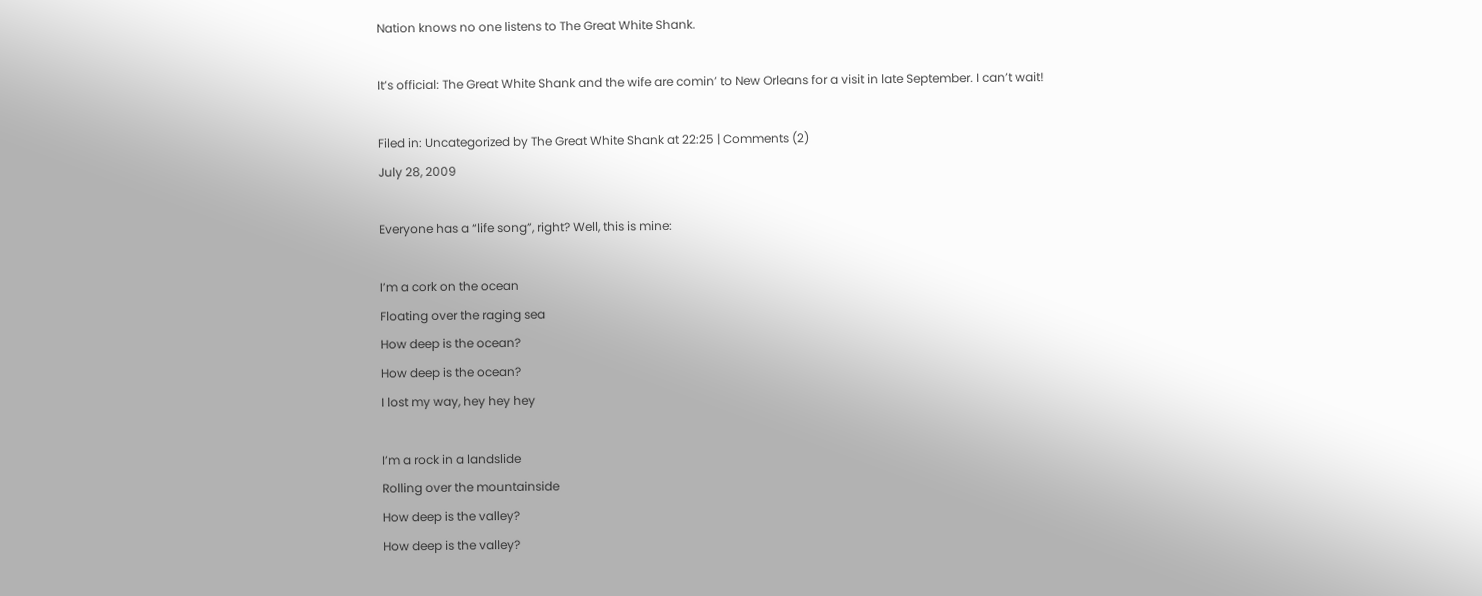Nation knows no one listens to The Great White Shank.

It’s official: The Great White Shank and the wife are comin’ to New Orleans for a visit in late September. I can’t wait!

Filed in: Uncategorized by The Great White Shank at 22:25 | Comments (2)
July 28, 2009

Everyone has a “life song”, right? Well, this is mine:

I’m a cork on the ocean
Floating over the raging sea
How deep is the ocean?
How deep is the ocean?
I lost my way, hey hey hey

I’m a rock in a landslide
Rolling over the mountainside
How deep is the valley?
How deep is the valley?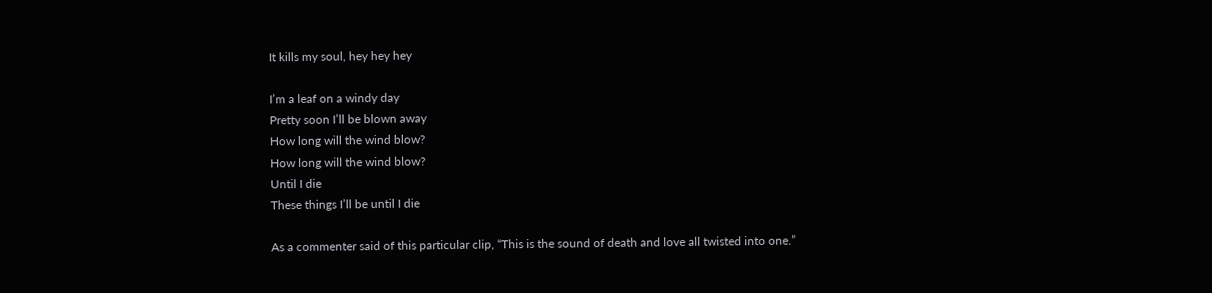It kills my soul, hey hey hey

I’m a leaf on a windy day
Pretty soon I’ll be blown away
How long will the wind blow?
How long will the wind blow?
Until I die
These things I’ll be until I die

As a commenter said of this particular clip, “This is the sound of death and love all twisted into one.”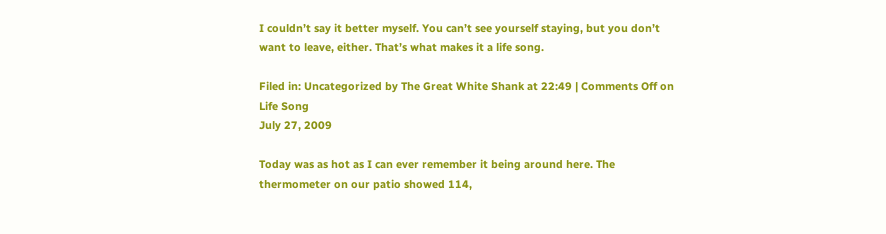I couldn’t say it better myself. You can’t see yourself staying, but you don’t want to leave, either. That’s what makes it a life song.

Filed in: Uncategorized by The Great White Shank at 22:49 | Comments Off on Life Song
July 27, 2009

Today was as hot as I can ever remember it being around here. The thermometer on our patio showed 114,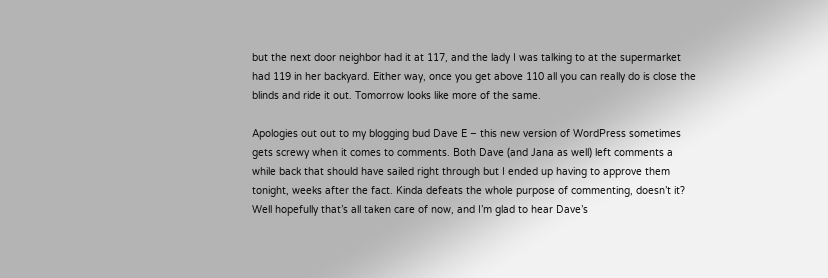but the next door neighbor had it at 117, and the lady I was talking to at the supermarket had 119 in her backyard. Either way, once you get above 110 all you can really do is close the blinds and ride it out. Tomorrow looks like more of the same.

Apologies out out to my blogging bud Dave E – this new version of WordPress sometimes gets screwy when it comes to comments. Both Dave (and Jana as well) left comments a while back that should have sailed right through but I ended up having to approve them tonight, weeks after the fact. Kinda defeats the whole purpose of commenting, doesn’t it? Well hopefully that’s all taken care of now, and I’m glad to hear Dave’s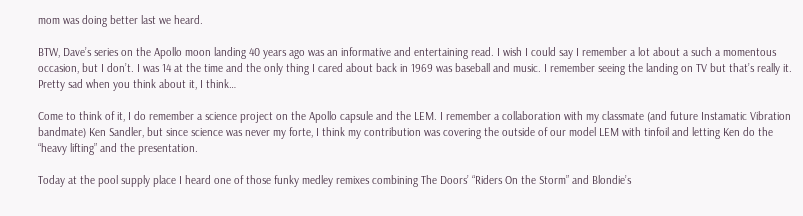mom was doing better last we heard.

BTW, Dave’s series on the Apollo moon landing 40 years ago was an informative and entertaining read. I wish I could say I remember a lot about a such a momentous occasion, but I don’t. I was 14 at the time and the only thing I cared about back in 1969 was baseball and music. I remember seeing the landing on TV but that’s really it. Pretty sad when you think about it, I think…

Come to think of it, I do remember a science project on the Apollo capsule and the LEM. I remember a collaboration with my classmate (and future Instamatic Vibration bandmate) Ken Sandler, but since science was never my forte, I think my contribution was covering the outside of our model LEM with tinfoil and letting Ken do the “heavy lifting” and the presentation.

Today at the pool supply place I heard one of those funky medley remixes combining The Doors’ “Riders On the Storm” and Blondie’s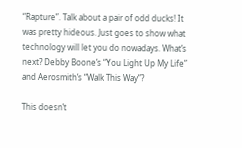“Rapture”. Talk about a pair of odd ducks! It was pretty hideous. Just goes to show what technology will let you do nowadays. What’s next? Debby Boone’s “You Light Up My Life” and Aerosmith’s “Walk This Way”?

This doesn’t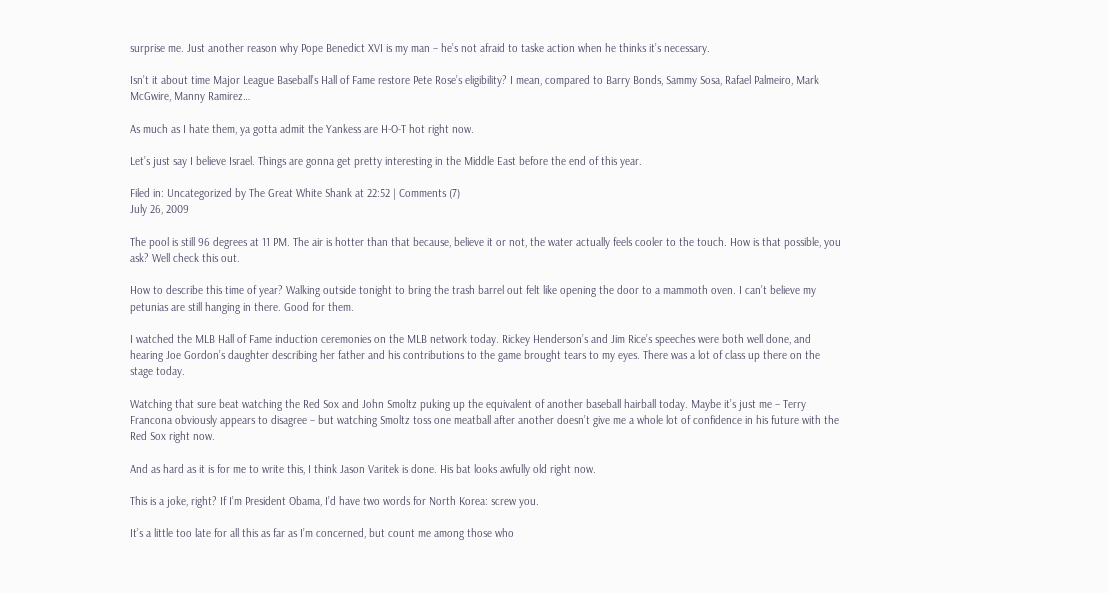surprise me. Just another reason why Pope Benedict XVI is my man – he’s not afraid to taske action when he thinks it’s necessary.

Isn’t it about time Major League Baseball’s Hall of Fame restore Pete Rose’s eligibility? I mean, compared to Barry Bonds, Sammy Sosa, Rafael Palmeiro, Mark McGwire, Manny Ramirez…

As much as I hate them, ya gotta admit the Yankess are H-O-T hot right now.

Let’s just say I believe Israel. Things are gonna get pretty interesting in the Middle East before the end of this year.

Filed in: Uncategorized by The Great White Shank at 22:52 | Comments (7)
July 26, 2009

The pool is still 96 degrees at 11 PM. The air is hotter than that because, believe it or not, the water actually feels cooler to the touch. How is that possible, you ask? Well check this out.

How to describe this time of year? Walking outside tonight to bring the trash barrel out felt like opening the door to a mammoth oven. I can’t believe my petunias are still hanging in there. Good for them.

I watched the MLB Hall of Fame induction ceremonies on the MLB network today. Rickey Henderson’s and Jim Rice’s speeches were both well done, and hearing Joe Gordon’s daughter describing her father and his contributions to the game brought tears to my eyes. There was a lot of class up there on the stage today.

Watching that sure beat watching the Red Sox and John Smoltz puking up the equivalent of another baseball hairball today. Maybe it’s just me – Terry Francona obviously appears to disagree – but watching Smoltz toss one meatball after another doesn’t give me a whole lot of confidence in his future with the Red Sox right now.

And as hard as it is for me to write this, I think Jason Varitek is done. His bat looks awfully old right now.

This is a joke, right? If I’m President Obama, I’d have two words for North Korea: screw you.

It’s a little too late for all this as far as I’m concerned, but count me among those who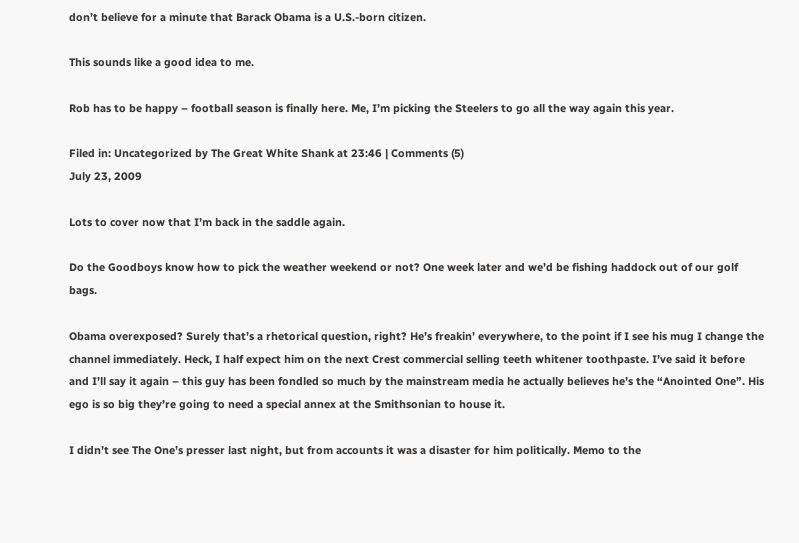don’t believe for a minute that Barack Obama is a U.S.-born citizen.

This sounds like a good idea to me.

Rob has to be happy – football season is finally here. Me, I’m picking the Steelers to go all the way again this year.

Filed in: Uncategorized by The Great White Shank at 23:46 | Comments (5)
July 23, 2009

Lots to cover now that I’m back in the saddle again.

Do the Goodboys know how to pick the weather weekend or not? One week later and we’d be fishing haddock out of our golf bags.

Obama overexposed? Surely that’s a rhetorical question, right? He’s freakin’ everywhere, to the point if I see his mug I change the channel immediately. Heck, I half expect him on the next Crest commercial selling teeth whitener toothpaste. I’ve said it before and I’ll say it again – this guy has been fondled so much by the mainstream media he actually believes he’s the “Anointed One”. His ego is so big they’re going to need a special annex at the Smithsonian to house it.

I didn’t see The One’s presser last night, but from accounts it was a disaster for him politically. Memo to the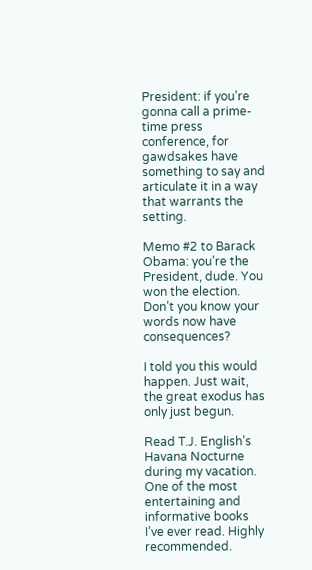President: if you’re gonna call a prime-time press conference, for gawdsakes have something to say and articulate it in a way that warrants the setting.

Memo #2 to Barack Obama: you’re the President, dude. You won the election. Don’t you know your words now have consequences?

I told you this would happen. Just wait, the great exodus has only just begun.

Read T.J. English’s Havana Nocturne during my vacation. One of the most entertaining and informative books I’ve ever read. Highly recommended.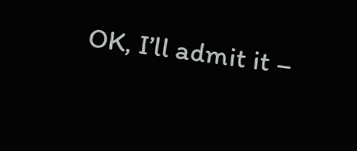OK, I’ll admit it –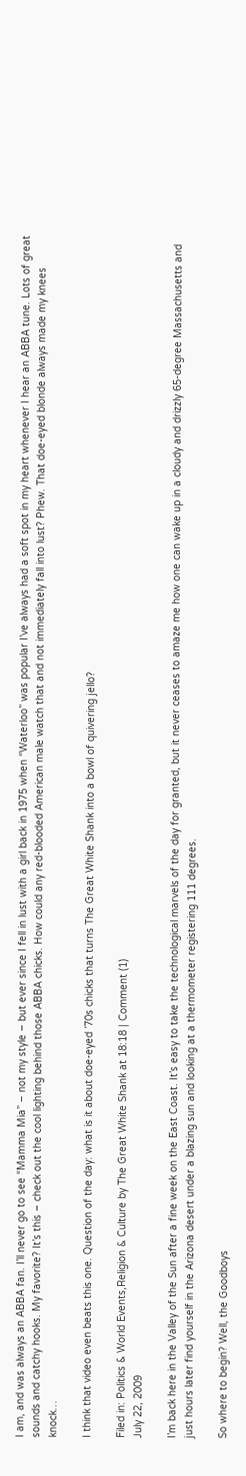I am, and was always an ABBA fan. I’ll never go to see “Mamma Mia” – not my style – but ever since I fell in lust with a girl back in 1975 when “Waterloo” was popular I’ve always had a soft spot in my heart whenever I hear an ABBA tune. Lots of great sounds and catchy hooks. My favorite? It’s this – check out the cool lighting behind those ABBA chicks. How could any red-blooded American male watch that and not immediately fall into lust? Phew. That doe-eyed blonde always made my knees knock…

I think that video even beats this one. Question of the day: what is it about doe-eyed ’70s chicks that turns The Great White Shank into a bowl of quivering jello?

Filed in: Politics & World Events,Religion & Culture by The Great White Shank at 18:18 | Comment (1)
July 22, 2009

I’m back here in the Valley of the Sun after a fine week on the East Coast. It’s easy to take the technological marvels of the day for granted, but it never ceases to amaze me how one can wake up in a cloudy and drizzly 65-degree Massachusetts and just hours later find yourself in the Arizona desert under a blazing sun and looking at a thermometer registering 111 degrees.

So where to begin? Well, the Goodboys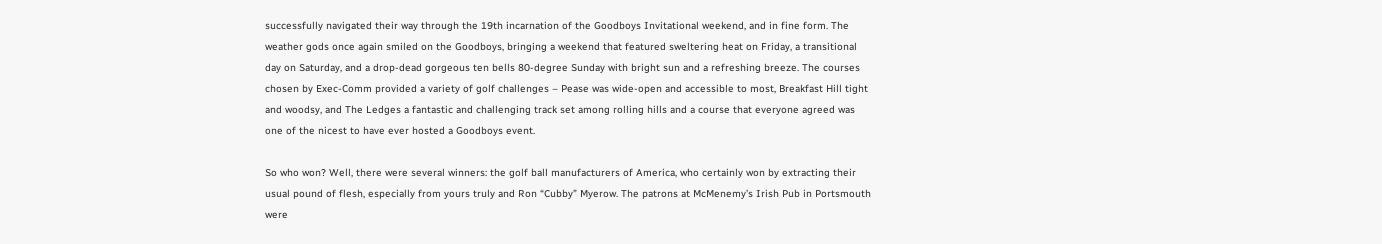successfully navigated their way through the 19th incarnation of the Goodboys Invitational weekend, and in fine form. The weather gods once again smiled on the Goodboys, bringing a weekend that featured sweltering heat on Friday, a transitional day on Saturday, and a drop-dead gorgeous ten bells 80-degree Sunday with bright sun and a refreshing breeze. The courses chosen by Exec-Comm provided a variety of golf challenges – Pease was wide-open and accessible to most, Breakfast Hill tight and woodsy, and The Ledges a fantastic and challenging track set among rolling hills and a course that everyone agreed was one of the nicest to have ever hosted a Goodboys event.

So who won? Well, there were several winners: the golf ball manufacturers of America, who certainly won by extracting their usual pound of flesh, especially from yours truly and Ron “Cubby” Myerow. The patrons at McMenemy’s Irish Pub in Portsmouth were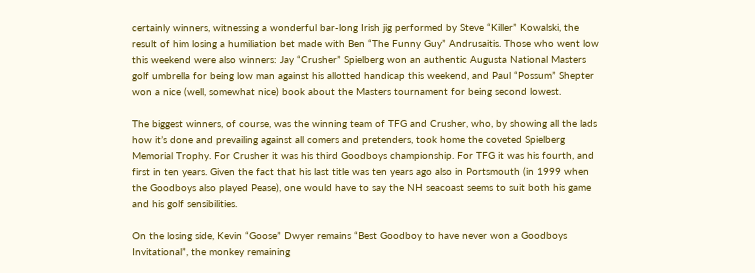certainly winners, witnessing a wonderful bar-long Irish jig performed by Steve “Killer” Kowalski, the result of him losing a humiliation bet made with Ben “The Funny Guy” Andrusaitis. Those who went low this weekend were also winners: Jay “Crusher” Spielberg won an authentic Augusta National Masters golf umbrella for being low man against his allotted handicap this weekend, and Paul “Possum” Shepter won a nice (well, somewhat nice) book about the Masters tournament for being second lowest.

The biggest winners, of course, was the winning team of TFG and Crusher, who, by showing all the lads how it’s done and prevailing against all comers and pretenders, took home the coveted Spielberg Memorial Trophy. For Crusher it was his third Goodboys championship. For TFG it was his fourth, and first in ten years. Given the fact that his last title was ten years ago also in Portsmouth (in 1999 when the Goodboys also played Pease), one would have to say the NH seacoast seems to suit both his game and his golf sensibilities.

On the losing side, Kevin “Goose” Dwyer remains “Best Goodboy to have never won a Goodboys Invitational”, the monkey remaining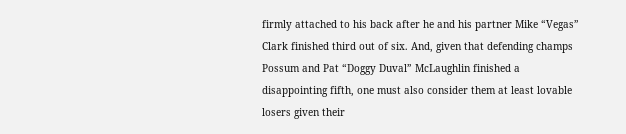firmly attached to his back after he and his partner Mike “Vegas” Clark finished third out of six. And, given that defending champs Possum and Pat “Doggy Duval” McLaughlin finished a disappointing fifth, one must also consider them at least lovable losers given their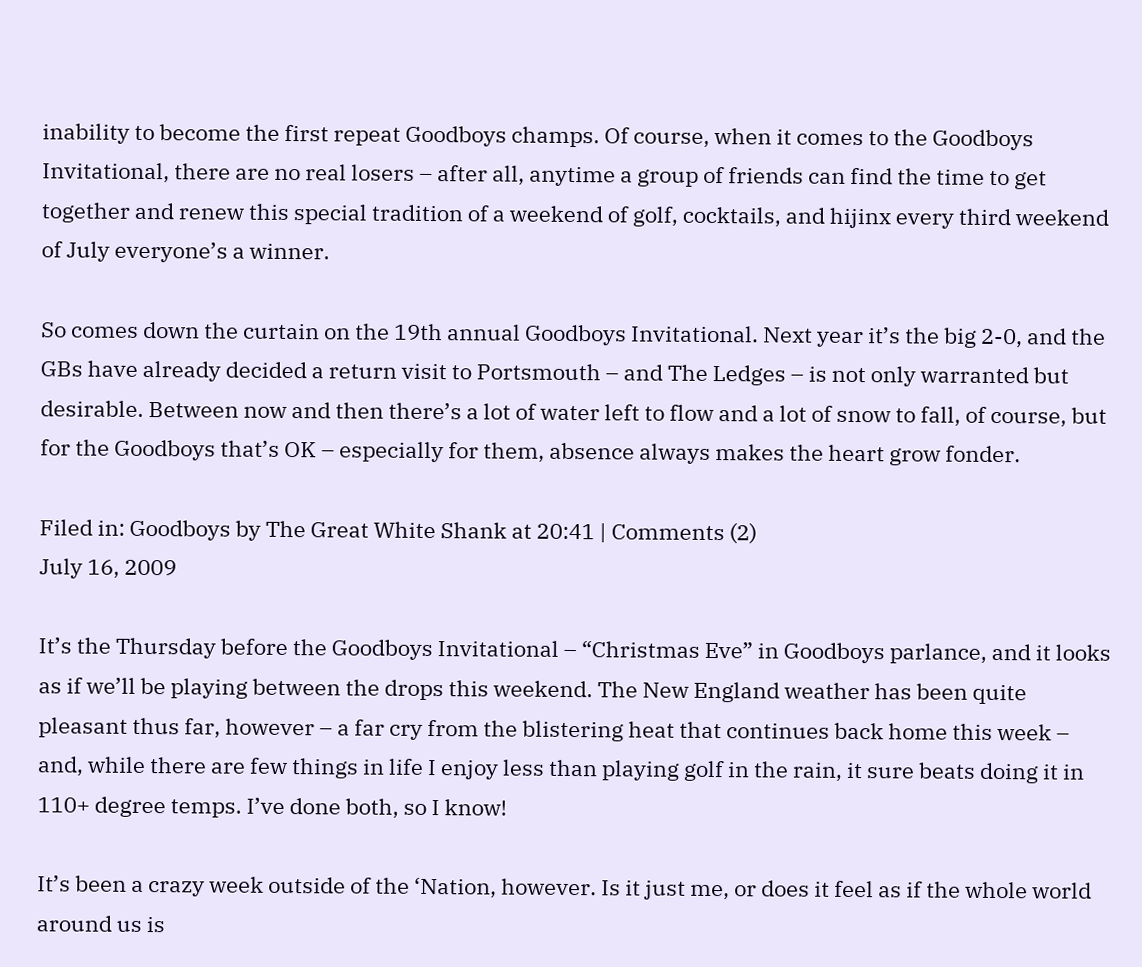inability to become the first repeat Goodboys champs. Of course, when it comes to the Goodboys Invitational, there are no real losers – after all, anytime a group of friends can find the time to get together and renew this special tradition of a weekend of golf, cocktails, and hijinx every third weekend of July everyone’s a winner.

So comes down the curtain on the 19th annual Goodboys Invitational. Next year it’s the big 2-0, and the GBs have already decided a return visit to Portsmouth – and The Ledges – is not only warranted but desirable. Between now and then there’s a lot of water left to flow and a lot of snow to fall, of course, but for the Goodboys that’s OK – especially for them, absence always makes the heart grow fonder.

Filed in: Goodboys by The Great White Shank at 20:41 | Comments (2)
July 16, 2009

It’s the Thursday before the Goodboys Invitational – “Christmas Eve” in Goodboys parlance, and it looks as if we’ll be playing between the drops this weekend. The New England weather has been quite pleasant thus far, however – a far cry from the blistering heat that continues back home this week – and, while there are few things in life I enjoy less than playing golf in the rain, it sure beats doing it in 110+ degree temps. I’ve done both, so I know!

It’s been a crazy week outside of the ‘Nation, however. Is it just me, or does it feel as if the whole world around us is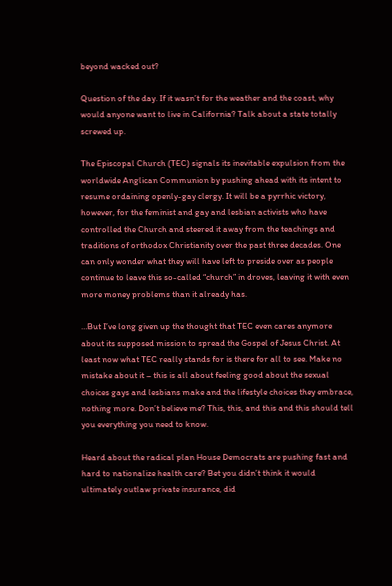beyond wacked out?

Question of the day. If it wasn’t for the weather and the coast, why would anyone want to live in California? Talk about a state totally screwed up.

The Episcopal Church (TEC) signals its inevitable expulsion from the worldwide Anglican Communion by pushing ahead with its intent to resume ordaining openly-gay clergy. It will be a pyrrhic victory, however, for the feminist and gay and lesbian activists who have controlled the Church and steered it away from the teachings and traditions of orthodox Christianity over the past three decades. One can only wonder what they will have left to preside over as people continue to leave this so-called “church” in droves, leaving it with even more money problems than it already has.

…But I’ve long given up the thought that TEC even cares anymore about its supposed mission to spread the Gospel of Jesus Christ. At least now what TEC really stands for is there for all to see. Make no mistake about it – this is all about feeling good about the sexual choices gays and lesbians make and the lifestyle choices they embrace, nothing more. Don’t believe me? This, this, and this and this should tell you everything you need to know.

Heard about the radical plan House Democrats are pushing fast and hard to nationalize health care? Bet you didn’t think it would ultimately outlaw private insurance, did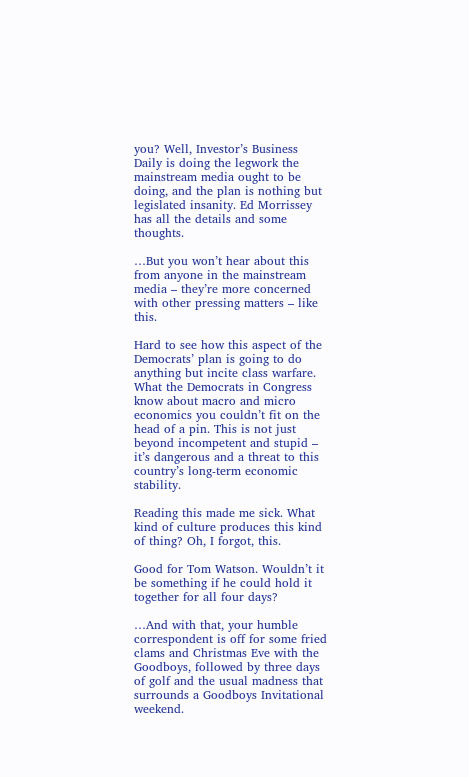you? Well, Investor’s Business Daily is doing the legwork the mainstream media ought to be doing, and the plan is nothing but legislated insanity. Ed Morrissey has all the details and some thoughts.

…But you won’t hear about this from anyone in the mainstream media – they’re more concerned with other pressing matters – like this.

Hard to see how this aspect of the Democrats’ plan is going to do anything but incite class warfare. What the Democrats in Congress know about macro and micro economics you couldn’t fit on the head of a pin. This is not just beyond incompetent and stupid – it’s dangerous and a threat to this country’s long-term economic stability.

Reading this made me sick. What kind of culture produces this kind of thing? Oh, I forgot, this.

Good for Tom Watson. Wouldn’t it be something if he could hold it together for all four days?

…And with that, your humble correspondent is off for some fried clams and Christmas Eve with the Goodboys, followed by three days of golf and the usual madness that surrounds a Goodboys Invitational weekend.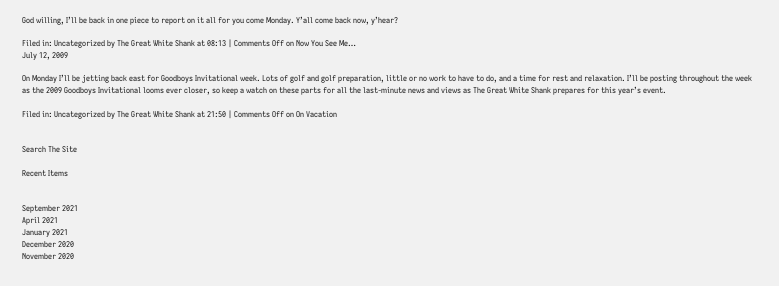God willing, I’ll be back in one piece to report on it all for you come Monday. Y’all come back now, y’hear?

Filed in: Uncategorized by The Great White Shank at 08:13 | Comments Off on Now You See Me…
July 12, 2009

On Monday I’ll be jetting back east for Goodboys Invitational week. Lots of golf and golf preparation, little or no work to have to do, and a time for rest and relaxation. I’ll be posting throughout the week as the 2009 Goodboys Invitational looms ever closer, so keep a watch on these parts for all the last-minute news and views as The Great White Shank prepares for this year’s event.

Filed in: Uncategorized by The Great White Shank at 21:50 | Comments Off on On Vacation


Search The Site

Recent Items


September 2021
April 2021
January 2021
December 2020
November 2020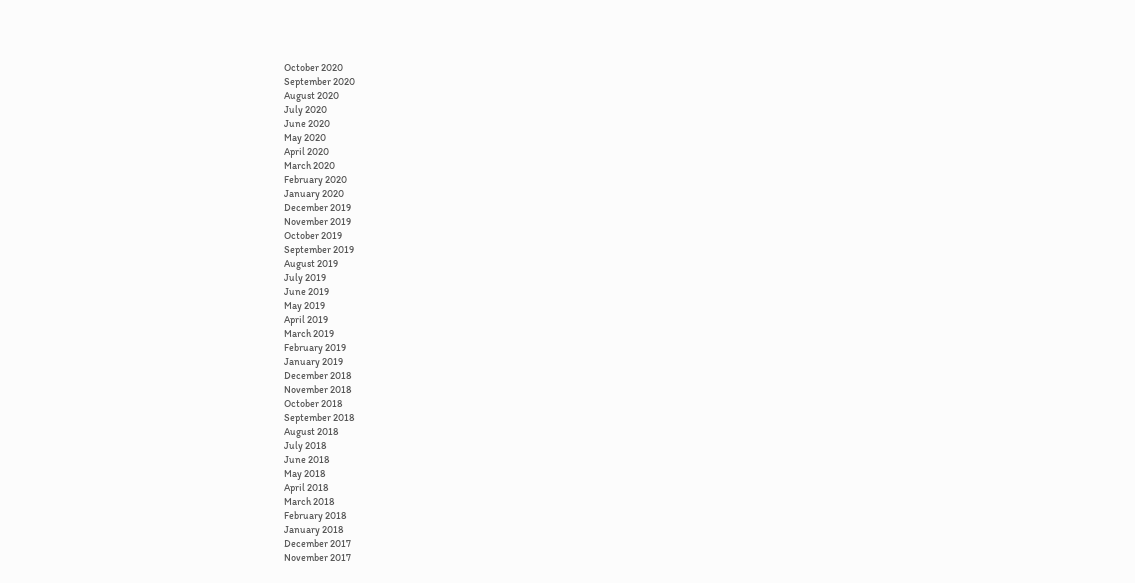October 2020
September 2020
August 2020
July 2020
June 2020
May 2020
April 2020
March 2020
February 2020
January 2020
December 2019
November 2019
October 2019
September 2019
August 2019
July 2019
June 2019
May 2019
April 2019
March 2019
February 2019
January 2019
December 2018
November 2018
October 2018
September 2018
August 2018
July 2018
June 2018
May 2018
April 2018
March 2018
February 2018
January 2018
December 2017
November 2017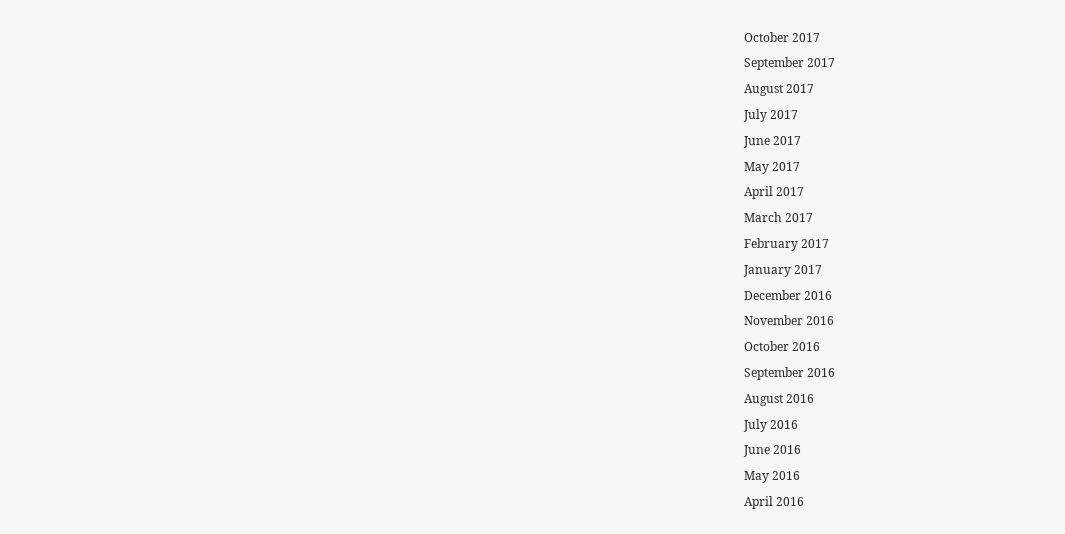October 2017
September 2017
August 2017
July 2017
June 2017
May 2017
April 2017
March 2017
February 2017
January 2017
December 2016
November 2016
October 2016
September 2016
August 2016
July 2016
June 2016
May 2016
April 2016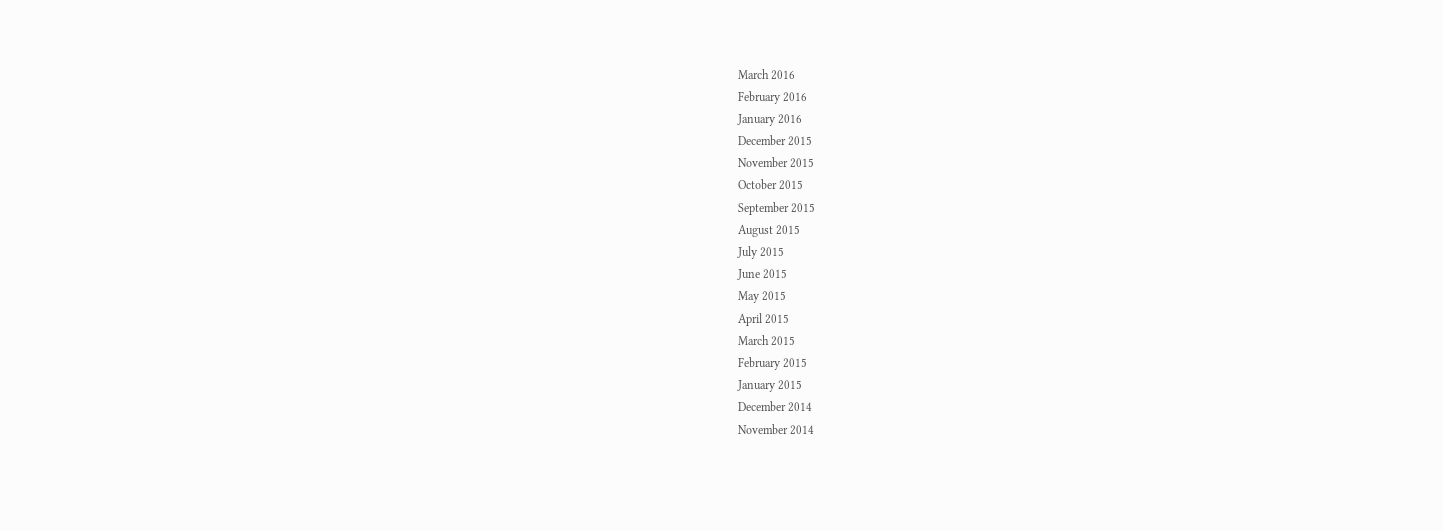March 2016
February 2016
January 2016
December 2015
November 2015
October 2015
September 2015
August 2015
July 2015
June 2015
May 2015
April 2015
March 2015
February 2015
January 2015
December 2014
November 2014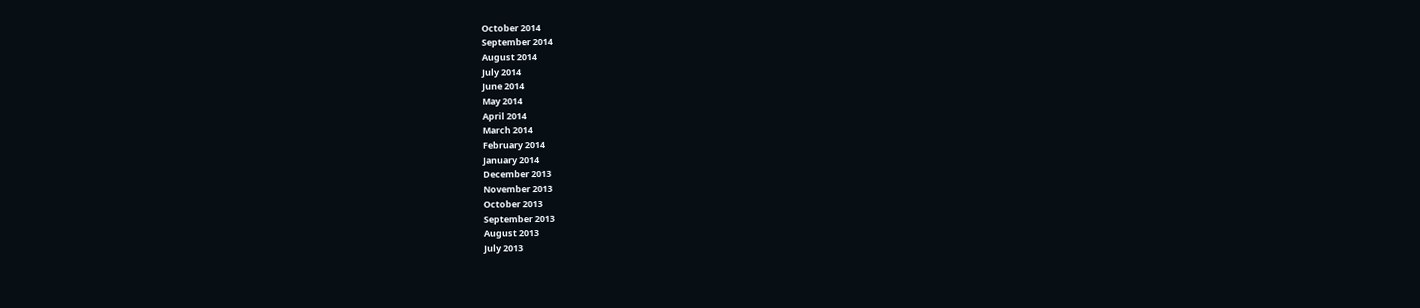October 2014
September 2014
August 2014
July 2014
June 2014
May 2014
April 2014
March 2014
February 2014
January 2014
December 2013
November 2013
October 2013
September 2013
August 2013
July 2013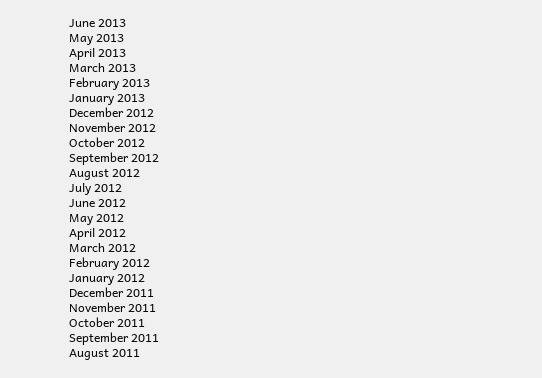June 2013
May 2013
April 2013
March 2013
February 2013
January 2013
December 2012
November 2012
October 2012
September 2012
August 2012
July 2012
June 2012
May 2012
April 2012
March 2012
February 2012
January 2012
December 2011
November 2011
October 2011
September 2011
August 2011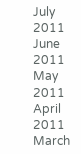July 2011
June 2011
May 2011
April 2011
March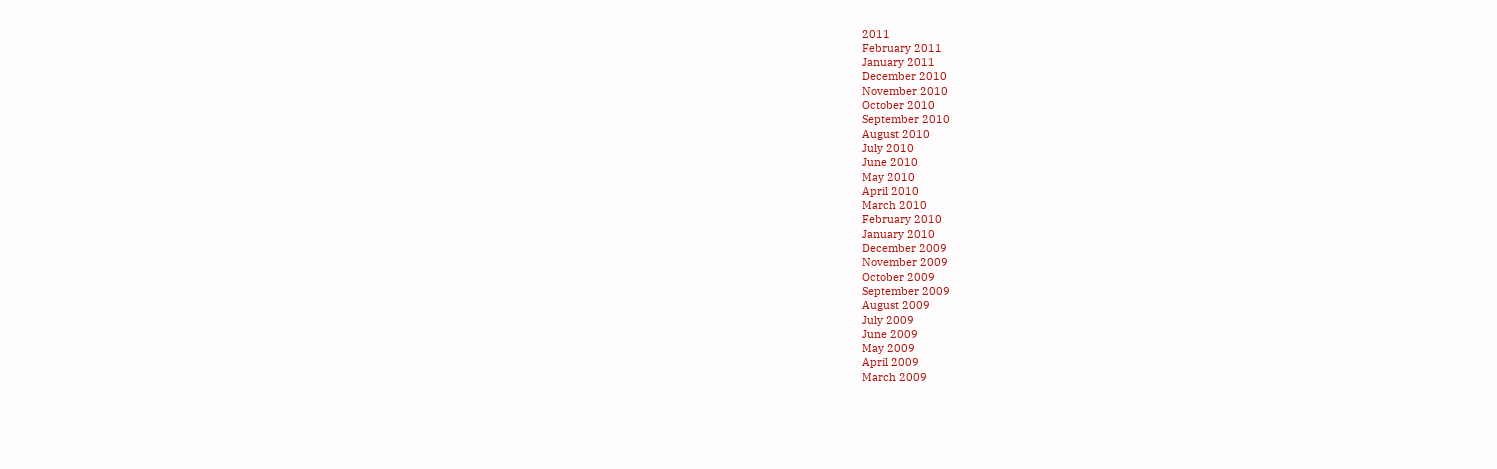2011
February 2011
January 2011
December 2010
November 2010
October 2010
September 2010
August 2010
July 2010
June 2010
May 2010
April 2010
March 2010
February 2010
January 2010
December 2009
November 2009
October 2009
September 2009
August 2009
July 2009
June 2009
May 2009
April 2009
March 2009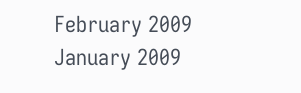February 2009
January 2009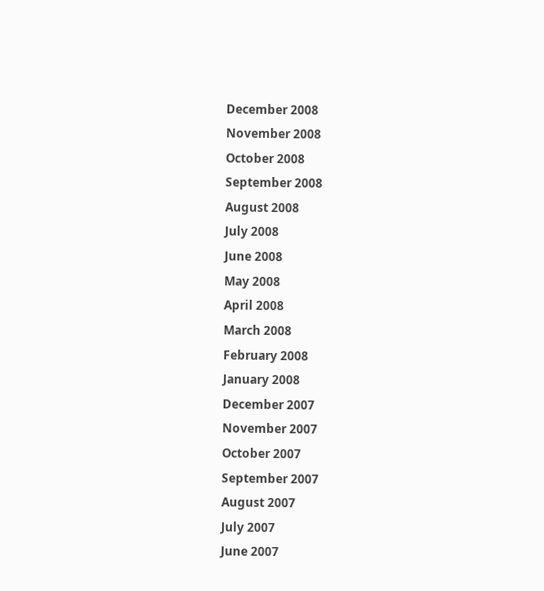December 2008
November 2008
October 2008
September 2008
August 2008
July 2008
June 2008
May 2008
April 2008
March 2008
February 2008
January 2008
December 2007
November 2007
October 2007
September 2007
August 2007
July 2007
June 2007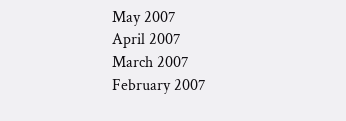May 2007
April 2007
March 2007
February 2007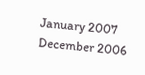January 2007
December 2006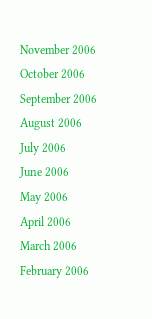November 2006
October 2006
September 2006
August 2006
July 2006
June 2006
May 2006
April 2006
March 2006
February 2006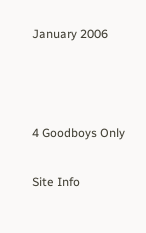January 2006



4 Goodboys Only

Site Info